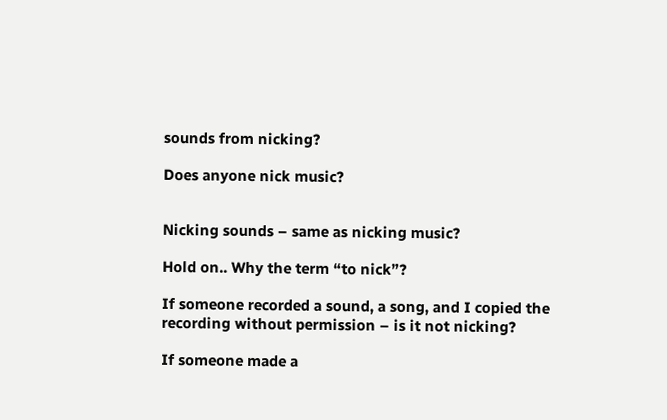sounds from nicking?

Does anyone nick music?


Nicking sounds – same as nicking music?

Hold on.. Why the term “to nick”?

If someone recorded a sound, a song, and I copied the recording without permission – is it not nicking?

If someone made a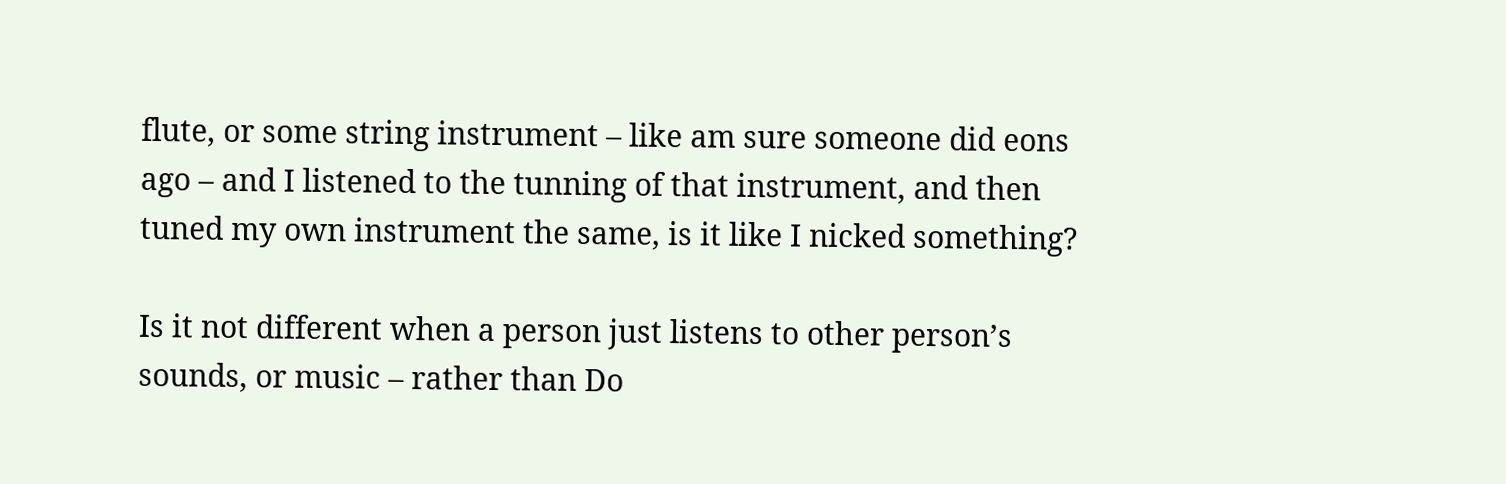flute, or some string instrument – like am sure someone did eons ago – and I listened to the tunning of that instrument, and then tuned my own instrument the same, is it like I nicked something?

Is it not different when a person just listens to other person’s sounds, or music – rather than Do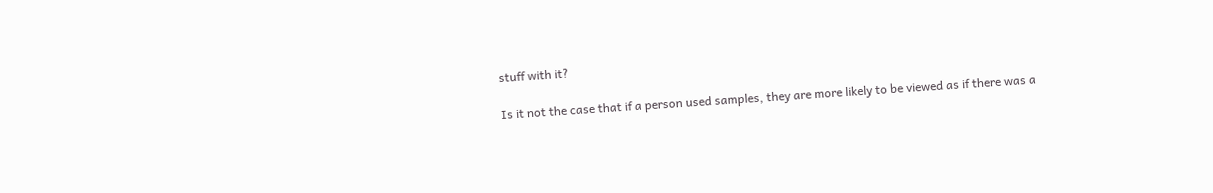stuff with it?

Is it not the case that if a person used samples, they are more likely to be viewed as if there was a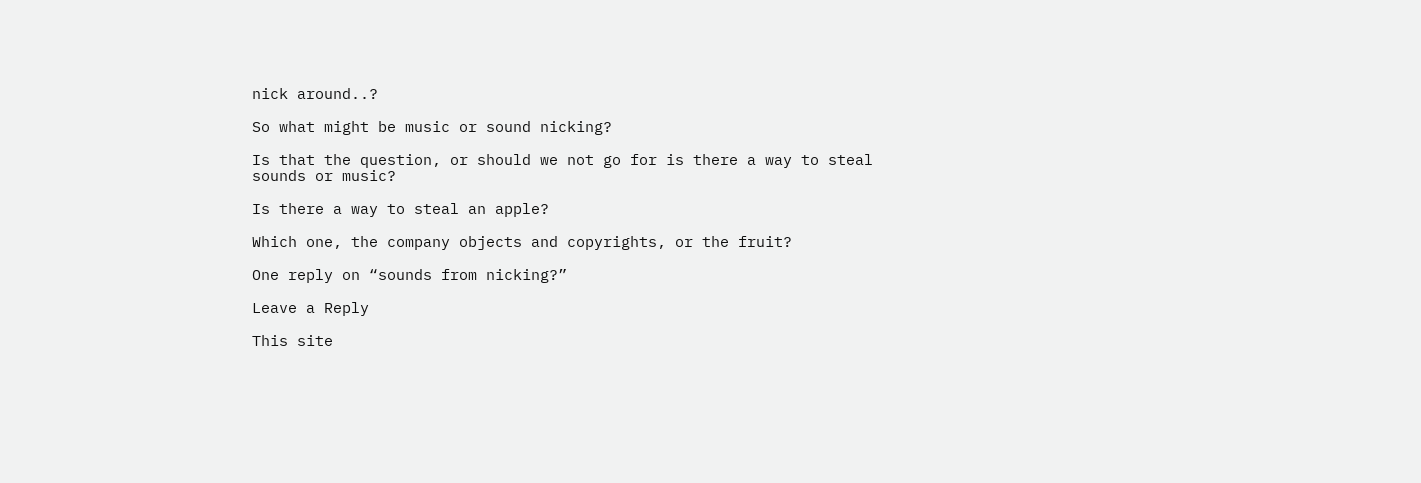nick around..?

So what might be music or sound nicking?

Is that the question, or should we not go for is there a way to steal sounds or music?

Is there a way to steal an apple?

Which one, the company objects and copyrights, or the fruit?

One reply on “sounds from nicking?”

Leave a Reply

This site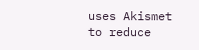uses Akismet to reduce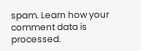spam. Learn how your comment data is processed.